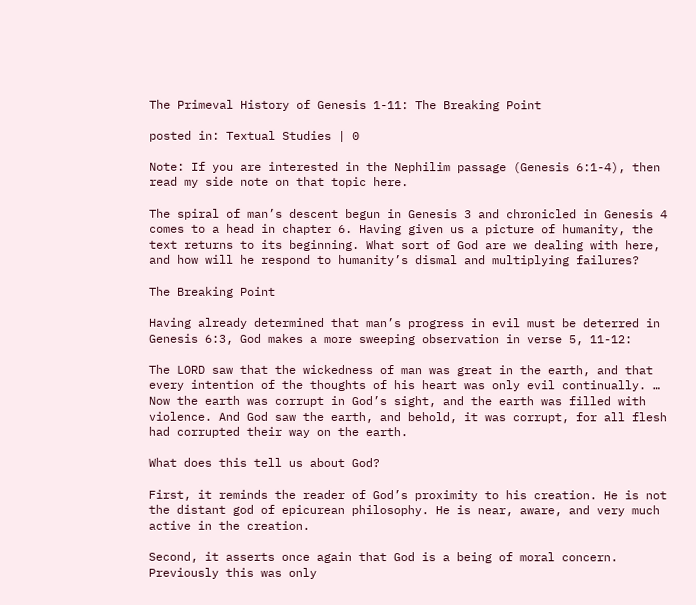The Primeval History of Genesis 1-11: The Breaking Point

posted in: Textual Studies | 0

Note: If you are interested in the Nephilim passage (Genesis 6:1-4), then read my side note on that topic here.

The spiral of man’s descent begun in Genesis 3 and chronicled in Genesis 4 comes to a head in chapter 6. Having given us a picture of humanity, the text returns to its beginning. What sort of God are we dealing with here, and how will he respond to humanity’s dismal and multiplying failures?

The Breaking Point

Having already determined that man’s progress in evil must be deterred in Genesis 6:3, God makes a more sweeping observation in verse 5, 11-12:

The LORD saw that the wickedness of man was great in the earth, and that every intention of the thoughts of his heart was only evil continually. … Now the earth was corrupt in God’s sight, and the earth was filled with violence. And God saw the earth, and behold, it was corrupt, for all flesh had corrupted their way on the earth.

What does this tell us about God?

First, it reminds the reader of God’s proximity to his creation. He is not the distant god of epicurean philosophy. He is near, aware, and very much active in the creation.

Second, it asserts once again that God is a being of moral concern. Previously this was only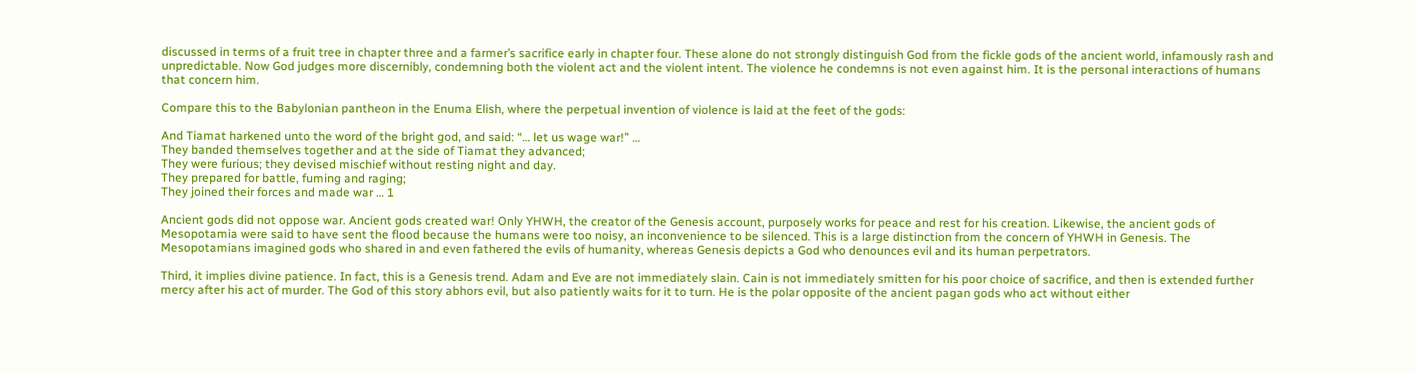discussed in terms of a fruit tree in chapter three and a farmer’s sacrifice early in chapter four. These alone do not strongly distinguish God from the fickle gods of the ancient world, infamously rash and unpredictable. Now God judges more discernibly, condemning both the violent act and the violent intent. The violence he condemns is not even against him. It is the personal interactions of humans that concern him.

Compare this to the Babylonian pantheon in the Enuma Elish, where the perpetual invention of violence is laid at the feet of the gods:

And Tiamat harkened unto the word of the bright god, and said: “… let us wage war!” …
They banded themselves together and at the side of Tiamat they advanced;
They were furious; they devised mischief without resting night and day.
They prepared for battle, fuming and raging;
They joined their forces and made war … 1

Ancient gods did not oppose war. Ancient gods created war! Only YHWH, the creator of the Genesis account, purposely works for peace and rest for his creation. Likewise, the ancient gods of Mesopotamia were said to have sent the flood because the humans were too noisy, an inconvenience to be silenced. This is a large distinction from the concern of YHWH in Genesis. The Mesopotamians imagined gods who shared in and even fathered the evils of humanity, whereas Genesis depicts a God who denounces evil and its human perpetrators.

Third, it implies divine patience. In fact, this is a Genesis trend. Adam and Eve are not immediately slain. Cain is not immediately smitten for his poor choice of sacrifice, and then is extended further mercy after his act of murder. The God of this story abhors evil, but also patiently waits for it to turn. He is the polar opposite of the ancient pagan gods who act without either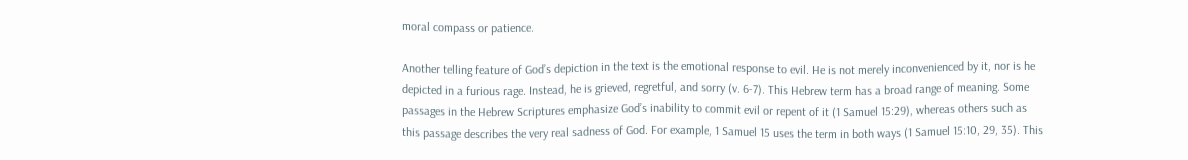moral compass or patience.

Another telling feature of God’s depiction in the text is the emotional response to evil. He is not merely inconvenienced by it, nor is he depicted in a furious rage. Instead, he is grieved, regretful, and sorry (v. 6-7). This Hebrew term has a broad range of meaning. Some passages in the Hebrew Scriptures emphasize God’s inability to commit evil or repent of it (1 Samuel 15:29), whereas others such as this passage describes the very real sadness of God. For example, 1 Samuel 15 uses the term in both ways (1 Samuel 15:10, 29, 35). This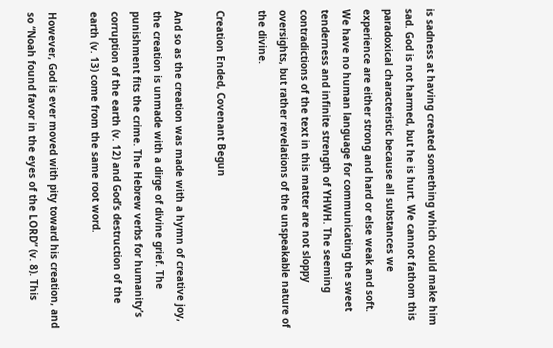is sadness at having created something which could make him sad. God is not harmed, but he is hurt. We cannot fathom this paradoxical characteristic because all substances we experience are either strong and hard or else weak and soft. We have no human language for communicating the sweet tenderness and infinite strength of YHWH. The seeming contradictions of the text in this matter are not sloppy oversights, but rather revelations of the unspeakable nature of the divine.

Creation Ended, Covenant Begun

And so as the creation was made with a hymn of creative joy, the creation is unmade with a dirge of divine grief. The punishment fits the crime. The Hebrew verbs for humanity’s corruption of the earth (v. 12) and God’s destruction of the earth (v. 13) come from the same root word.

However, God is ever moved with pity toward his creation, and so “Noah found favor in the eyes of the LORD” (v. 8). This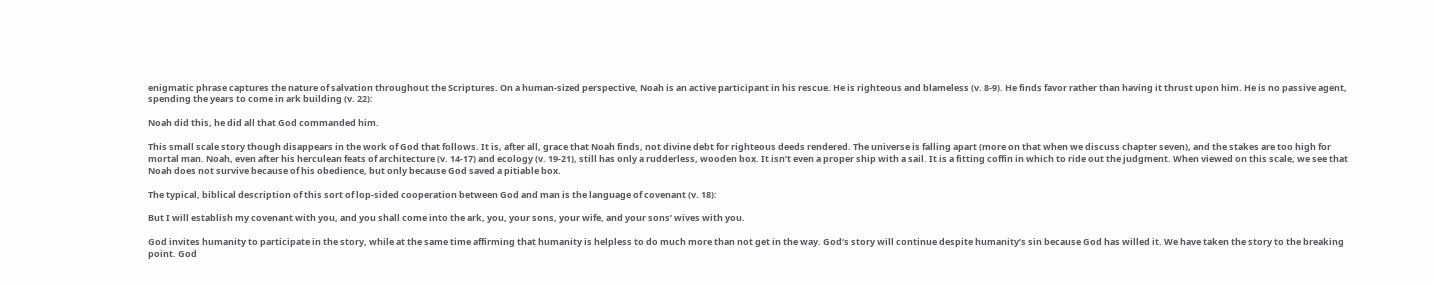enigmatic phrase captures the nature of salvation throughout the Scriptures. On a human-sized perspective, Noah is an active participant in his rescue. He is righteous and blameless (v. 8-9). He finds favor rather than having it thrust upon him. He is no passive agent, spending the years to come in ark building (v. 22):

Noah did this, he did all that God commanded him.

This small scale story though disappears in the work of God that follows. It is, after all, grace that Noah finds, not divine debt for righteous deeds rendered. The universe is falling apart (more on that when we discuss chapter seven), and the stakes are too high for mortal man. Noah, even after his herculean feats of architecture (v. 14-17) and ecology (v. 19-21), still has only a rudderless, wooden box. It isn’t even a proper ship with a sail. It is a fitting coffin in which to ride out the judgment. When viewed on this scale, we see that Noah does not survive because of his obedience, but only because God saved a pitiable box.

The typical, biblical description of this sort of lop-sided cooperation between God and man is the language of covenant (v. 18):

But I will establish my covenant with you, and you shall come into the ark, you, your sons, your wife, and your sons’ wives with you.

God invites humanity to participate in the story, while at the same time affirming that humanity is helpless to do much more than not get in the way. God’s story will continue despite humanity’s sin because God has willed it. We have taken the story to the breaking point. God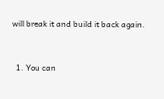will break it and build it back again.


  1. You can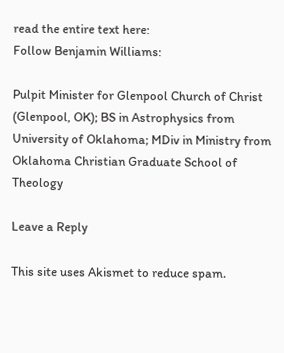read the entire text here:
Follow Benjamin Williams:

Pulpit Minister for Glenpool Church of Christ (Glenpool, OK); BS in Astrophysics from University of Oklahoma; MDiv in Ministry from Oklahoma Christian Graduate School of Theology

Leave a Reply

This site uses Akismet to reduce spam.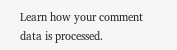Learn how your comment data is processed.